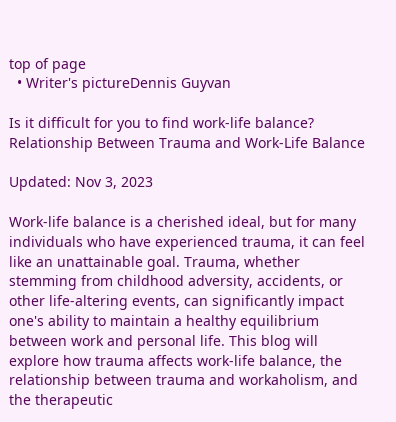top of page
  • Writer's pictureDennis Guyvan

Is it difficult for you to find work-life balance? Relationship Between Trauma and Work-Life Balance

Updated: Nov 3, 2023

Work-life balance is a cherished ideal, but for many individuals who have experienced trauma, it can feel like an unattainable goal. Trauma, whether stemming from childhood adversity, accidents, or other life-altering events, can significantly impact one's ability to maintain a healthy equilibrium between work and personal life. This blog will explore how trauma affects work-life balance, the relationship between trauma and workaholism, and the therapeutic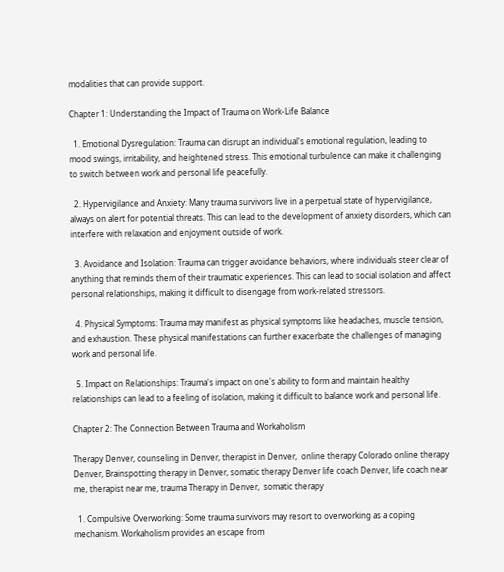modalities that can provide support.

Chapter 1: Understanding the Impact of Trauma on Work-Life Balance

  1. Emotional Dysregulation: Trauma can disrupt an individual's emotional regulation, leading to mood swings, irritability, and heightened stress. This emotional turbulence can make it challenging to switch between work and personal life peacefully.

  2. Hypervigilance and Anxiety: Many trauma survivors live in a perpetual state of hypervigilance, always on alert for potential threats. This can lead to the development of anxiety disorders, which can interfere with relaxation and enjoyment outside of work.

  3. Avoidance and Isolation: Trauma can trigger avoidance behaviors, where individuals steer clear of anything that reminds them of their traumatic experiences. This can lead to social isolation and affect personal relationships, making it difficult to disengage from work-related stressors.

  4. Physical Symptoms: Trauma may manifest as physical symptoms like headaches, muscle tension, and exhaustion. These physical manifestations can further exacerbate the challenges of managing work and personal life.

  5. Impact on Relationships: Trauma's impact on one's ability to form and maintain healthy relationships can lead to a feeling of isolation, making it difficult to balance work and personal life.

Chapter 2: The Connection Between Trauma and Workaholism

Therapy Denver, counseling in Denver, therapist in Denver,  online therapy Colorado online therapy Denver, Brainspotting therapy in Denver, somatic therapy Denver life coach Denver, life coach near me, therapist near me, trauma Therapy in Denver,  somatic therapy

  1. Compulsive Overworking: Some trauma survivors may resort to overworking as a coping mechanism. Workaholism provides an escape from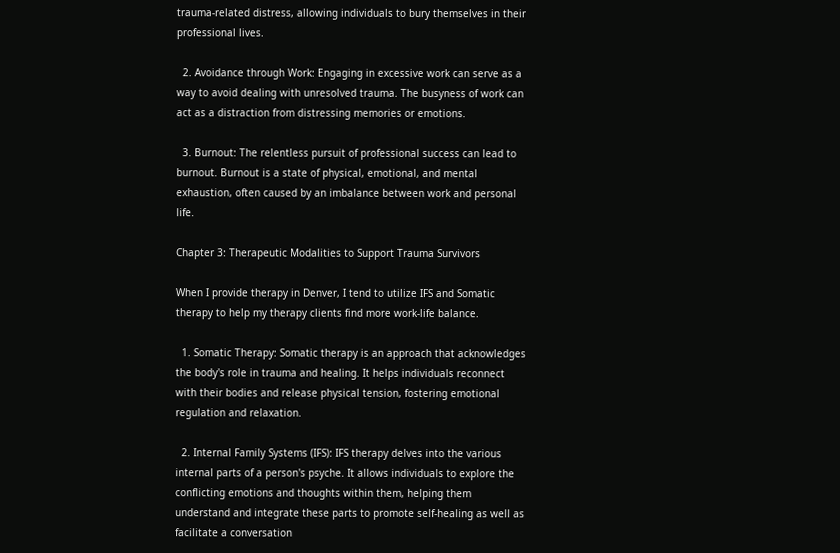trauma-related distress, allowing individuals to bury themselves in their professional lives.

  2. Avoidance through Work: Engaging in excessive work can serve as a way to avoid dealing with unresolved trauma. The busyness of work can act as a distraction from distressing memories or emotions.

  3. Burnout: The relentless pursuit of professional success can lead to burnout. Burnout is a state of physical, emotional, and mental exhaustion, often caused by an imbalance between work and personal life.

Chapter 3: Therapeutic Modalities to Support Trauma Survivors

When I provide therapy in Denver, I tend to utilize IFS and Somatic therapy to help my therapy clients find more work-life balance.

  1. Somatic Therapy: Somatic therapy is an approach that acknowledges the body's role in trauma and healing. It helps individuals reconnect with their bodies and release physical tension, fostering emotional regulation and relaxation.

  2. Internal Family Systems (IFS): IFS therapy delves into the various internal parts of a person's psyche. It allows individuals to explore the conflicting emotions and thoughts within them, helping them understand and integrate these parts to promote self-healing as well as facilitate a conversation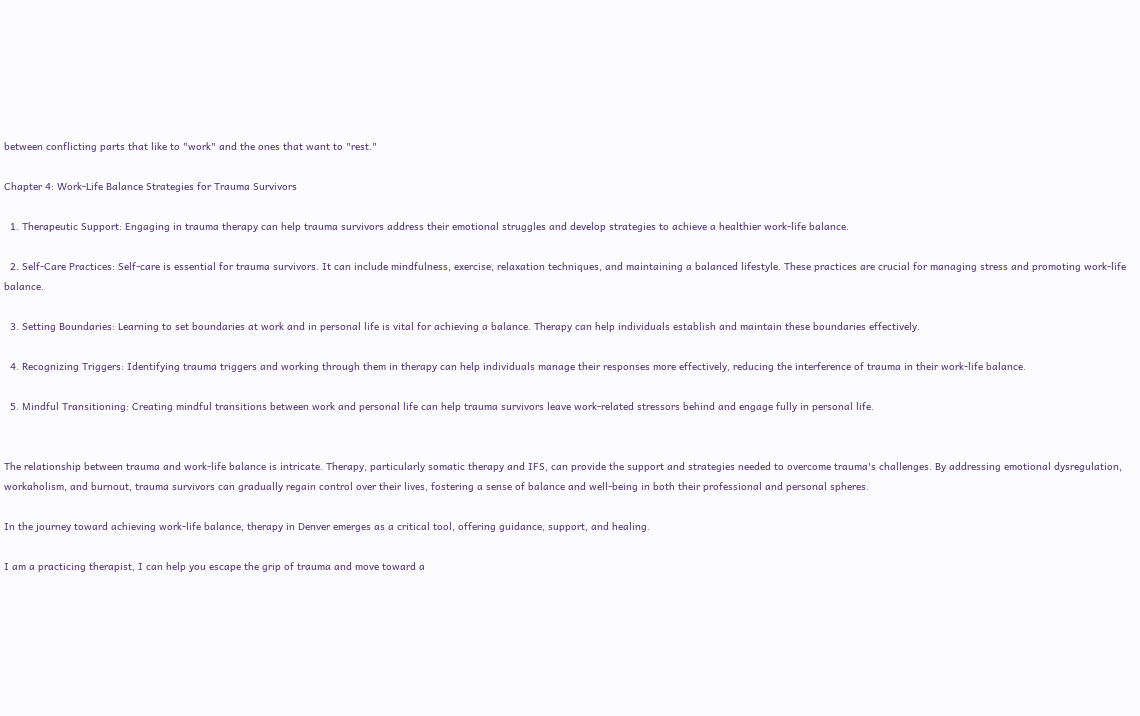between conflicting parts that like to "work" and the ones that want to "rest."

Chapter 4: Work-Life Balance Strategies for Trauma Survivors

  1. Therapeutic Support: Engaging in trauma therapy can help trauma survivors address their emotional struggles and develop strategies to achieve a healthier work-life balance.

  2. Self-Care Practices: Self-care is essential for trauma survivors. It can include mindfulness, exercise, relaxation techniques, and maintaining a balanced lifestyle. These practices are crucial for managing stress and promoting work-life balance.

  3. Setting Boundaries: Learning to set boundaries at work and in personal life is vital for achieving a balance. Therapy can help individuals establish and maintain these boundaries effectively.

  4. Recognizing Triggers: Identifying trauma triggers and working through them in therapy can help individuals manage their responses more effectively, reducing the interference of trauma in their work-life balance.

  5. Mindful Transitioning: Creating mindful transitions between work and personal life can help trauma survivors leave work-related stressors behind and engage fully in personal life.


The relationship between trauma and work-life balance is intricate. Therapy, particularly somatic therapy and IFS, can provide the support and strategies needed to overcome trauma's challenges. By addressing emotional dysregulation, workaholism, and burnout, trauma survivors can gradually regain control over their lives, fostering a sense of balance and well-being in both their professional and personal spheres.

In the journey toward achieving work-life balance, therapy in Denver emerges as a critical tool, offering guidance, support, and healing.

I am a practicing therapist, I can help you escape the grip of trauma and move toward a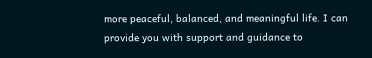more peaceful, balanced, and meaningful life. I can provide you with support and guidance to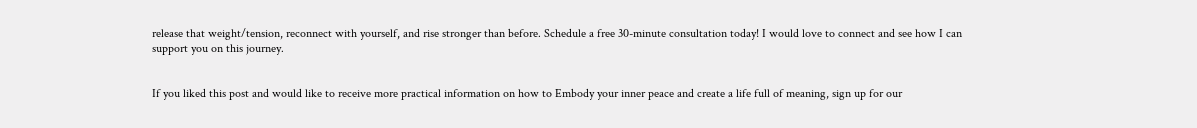release that weight/tension, reconnect with yourself, and rise stronger than before. Schedule a free 30-minute consultation today! I would love to connect and see how I can support you on this journey.


If you liked this post and would like to receive more practical information on how to Embody your inner peace and create a life full of meaning, sign up for our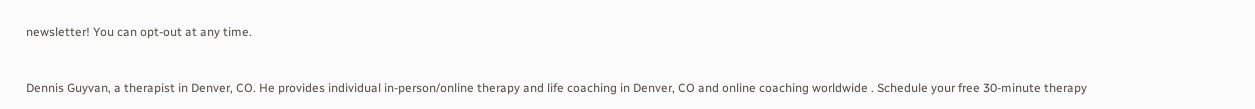newsletter! You can opt-out at any time.


Dennis Guyvan, a therapist in Denver, CO. He provides individual in-person/online therapy and life coaching in Denver, CO and online coaching worldwide . Schedule your free 30-minute therapy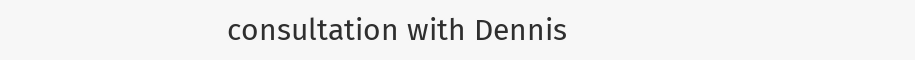consultation with Dennis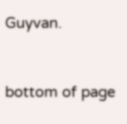Guyvan.


bottom of page